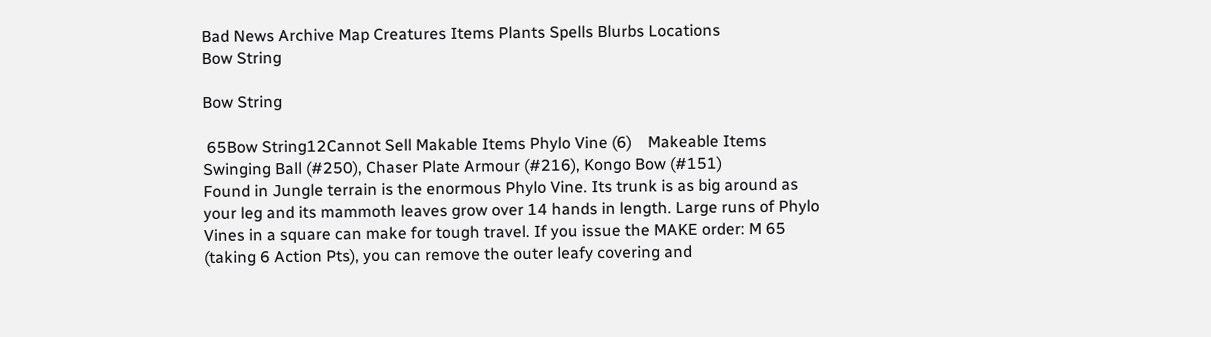Bad News Archive Map Creatures Items Plants Spells Blurbs Locations
Bow String

Bow String

 65Bow String12Cannot Sell Makable Items Phylo Vine (6)    Makeable Items Swinging Ball (#250), Chaser Plate Armour (#216), Kongo Bow (#151)
Found in Jungle terrain is the enormous Phylo Vine. Its trunk is as big around as your leg and its mammoth leaves grow over 14 hands in length. Large runs of Phylo Vines in a square can make for tough travel. If you issue the MAKE order: M 65 (taking 6 Action Pts), you can remove the outer leafy covering and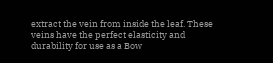extract the vein from inside the leaf. These veins have the perfect elasticity and durability for use as a Bow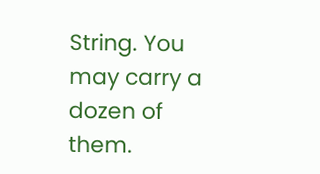String. You may carry a dozen of them.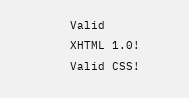Valid XHTML 1.0! Valid CSS!